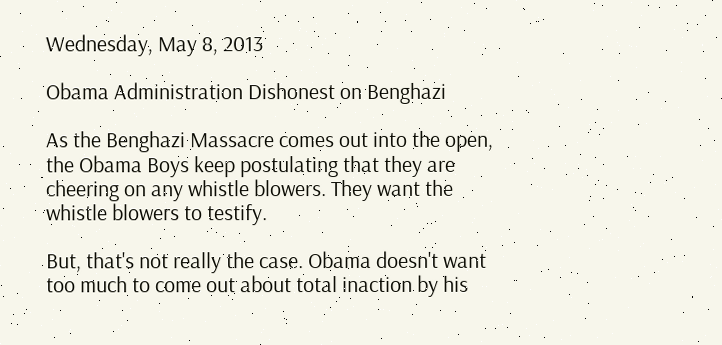Wednesday, May 8, 2013

Obama Administration Dishonest on Benghazi

As the Benghazi Massacre comes out into the open, the Obama Boys keep postulating that they are cheering on any whistle blowers. They want the whistle blowers to testify.

But, that's not really the case. Obama doesn't want too much to come out about total inaction by his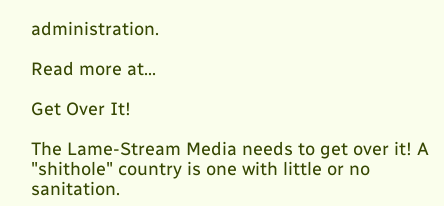administration.

Read more at...

Get Over It!

The Lame-Stream Media needs to get over it! A "shithole" country is one with little or no sanitation.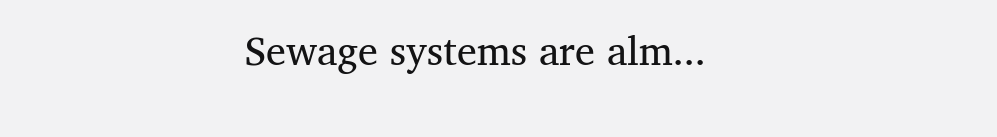Sewage systems are alm...